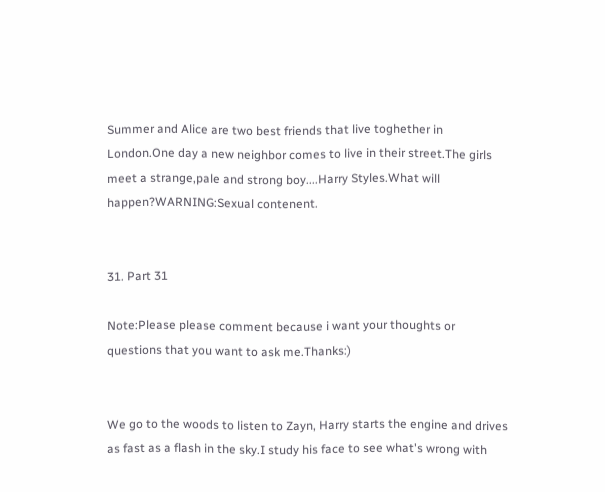Summer and Alice are two best friends that live toghether in London.One day a new neighbor comes to live in their street.The girls meet a strange,pale and strong boy....Harry Styles.What will happen?WARNING:Sexual contenent.


31. Part 31

Note:Please please comment because i want your thoughts or questions that you want to ask me.Thanks:)


We go to the woods to listen to Zayn, Harry starts the engine and drives as fast as a flash in the sky.I study his face to see what's wrong with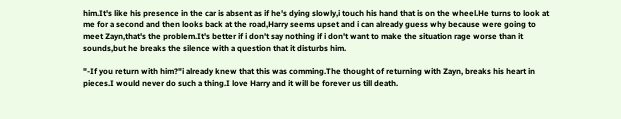him.It's like his presence in the car is absent as if he's dying slowly,i touch his hand that is on the wheel.He turns to look at me for a second and then looks back at the road,Harry seems upset and i can already guess why because were going to meet Zayn,that's the problem.It's better if i don't say nothing if i don't want to make the situation rage worse than it sounds,but he breaks the silence with a question that it disturbs him.

"-If you return with him?"i already knew that this was comming.The thought of returning with Zayn, breaks his heart in pieces.I would never do such a thing.I love Harry and it will be forever us till death.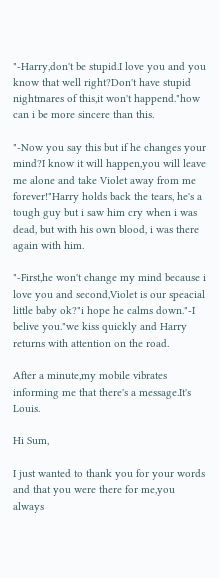"-Harry,don't be stupid.I love you and you know that well right?Don't have stupid nightmares of this,it won't happend."how can i be more sincere than this.

"-Now you say this but if he changes your mind?I know it will happen,you will leave me alone and take Violet away from me forever!"Harry holds back the tears, he's a tough guy but i saw him cry when i was dead, but with his own blood, i was there again with him.

"-First,he won't change my mind because i love you and second,Violet is our speacial little baby ok?"i hope he calms down."-I belive you."we kiss quickly and Harry returns with attention on the road.

After a minute,my mobile vibrates informing me that there's a message.It's Louis.

Hi Sum,

I just wanted to thank you for your words and that you were there for me,you always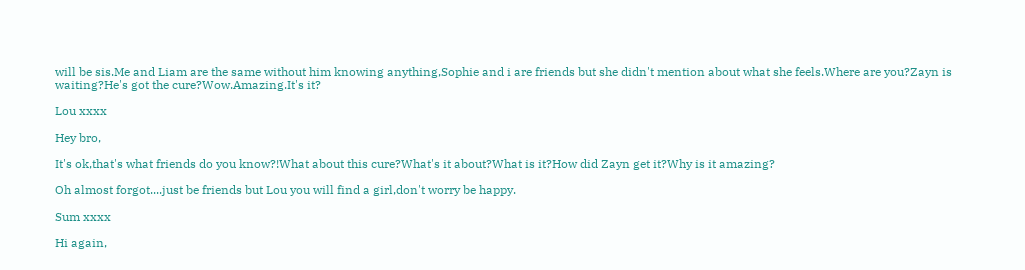will be sis.Me and Liam are the same without him knowing anything,Sophie and i are friends but she didn't mention about what she feels.Where are you?Zayn is waiting?He's got the cure?Wow.Amazing.It's it?

Lou xxxx

Hey bro,

It's ok,that's what friends do you know?!What about this cure?What's it about?What is it?How did Zayn get it?Why is it amazing?

Oh almost forgot....just be friends but Lou you will find a girl,don't worry be happy.

Sum xxxx

Hi again,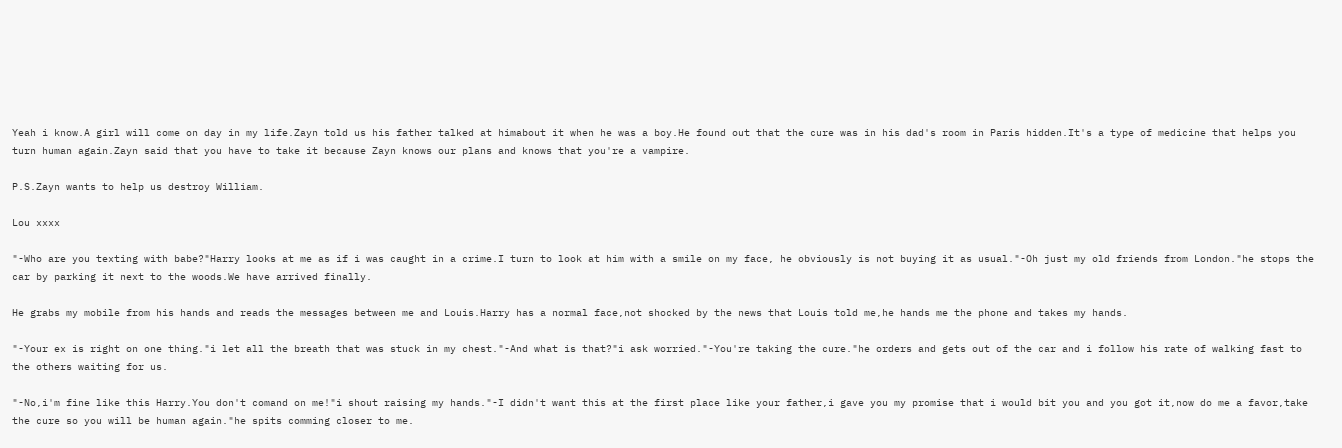Yeah i know.A girl will come on day in my life.Zayn told us his father talked at himabout it when he was a boy.He found out that the cure was in his dad's room in Paris hidden.It's a type of medicine that helps you turn human again.Zayn said that you have to take it because Zayn knows our plans and knows that you're a vampire.

P.S.Zayn wants to help us destroy William.

Lou xxxx

"-Who are you texting with babe?"Harry looks at me as if i was caught in a crime.I turn to look at him with a smile on my face, he obviously is not buying it as usual."-Oh just my old friends from London."he stops the car by parking it next to the woods.We have arrived finally.

He grabs my mobile from his hands and reads the messages between me and Louis.Harry has a normal face,not shocked by the news that Louis told me,he hands me the phone and takes my hands.

"-Your ex is right on one thing."i let all the breath that was stuck in my chest."-And what is that?"i ask worried."-You're taking the cure."he orders and gets out of the car and i follow his rate of walking fast to the others waiting for us.

"-No,i'm fine like this Harry.You don't comand on me!"i shout raising my hands."-I didn't want this at the first place like your father,i gave you my promise that i would bit you and you got it,now do me a favor,take the cure so you will be human again."he spits comming closer to me.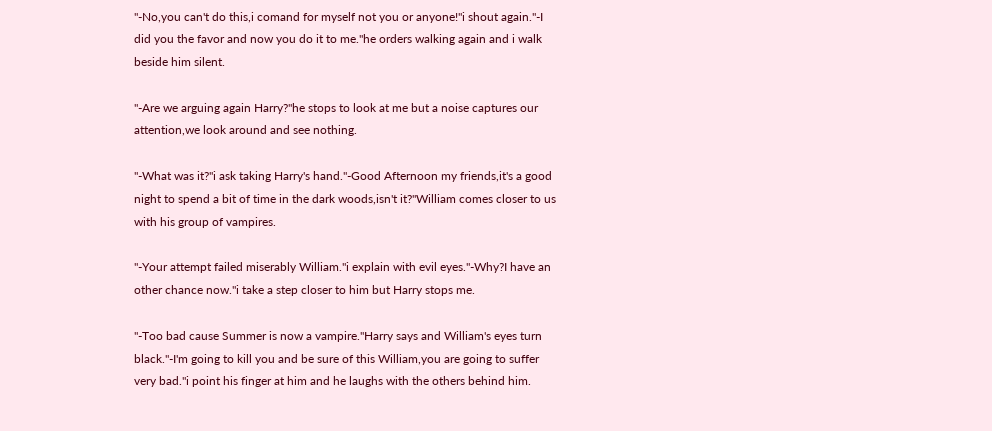"-No,you can't do this,i comand for myself not you or anyone!"i shout again."-I did you the favor and now you do it to me."he orders walking again and i walk beside him silent.

"-Are we arguing again Harry?"he stops to look at me but a noise captures our attention,we look around and see nothing.

"-What was it?"i ask taking Harry's hand."-Good Afternoon my friends,it's a good night to spend a bit of time in the dark woods,isn't it?"William comes closer to us with his group of vampires.

"-Your attempt failed miserably William."i explain with evil eyes."-Why?I have an other chance now."i take a step closer to him but Harry stops me.

"-Too bad cause Summer is now a vampire."Harry says and William's eyes turn black."-I'm going to kill you and be sure of this William,you are going to suffer very bad."i point his finger at him and he laughs with the others behind him.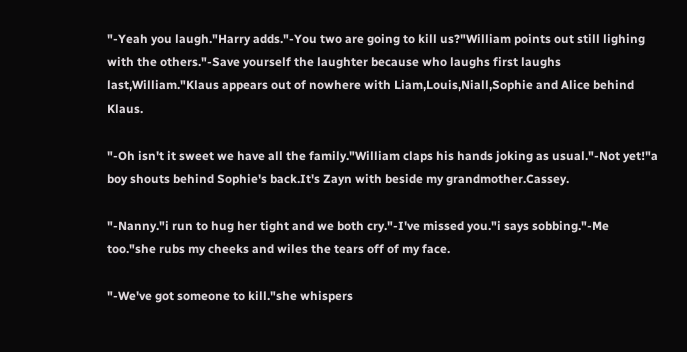"-Yeah you laugh."Harry adds."-You two are going to kill us?"William points out still lighing with the others."-Save yourself the laughter because who laughs first laughs last,William."Klaus appears out of nowhere with Liam,Louis,Niall,Sophie and Alice behind Klaus.

"-Oh isn't it sweet we have all the family."William claps his hands joking as usual."-Not yet!"a boy shouts behind Sophie's back.It's Zayn with beside my grandmother.Cassey.

"-Nanny."i run to hug her tight and we both cry."-I've missed you."i says sobbing."-Me too."she rubs my cheeks and wiles the tears off of my face.

"-We've got someone to kill."she whispers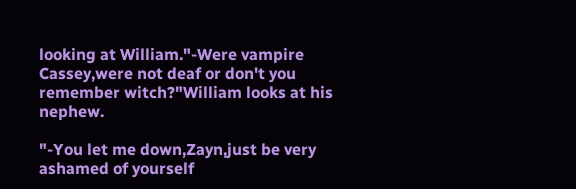looking at William."-Were vampire Cassey,were not deaf or don't you remember witch?"William looks at his nephew.

"-You let me down,Zayn,just be very ashamed of yourself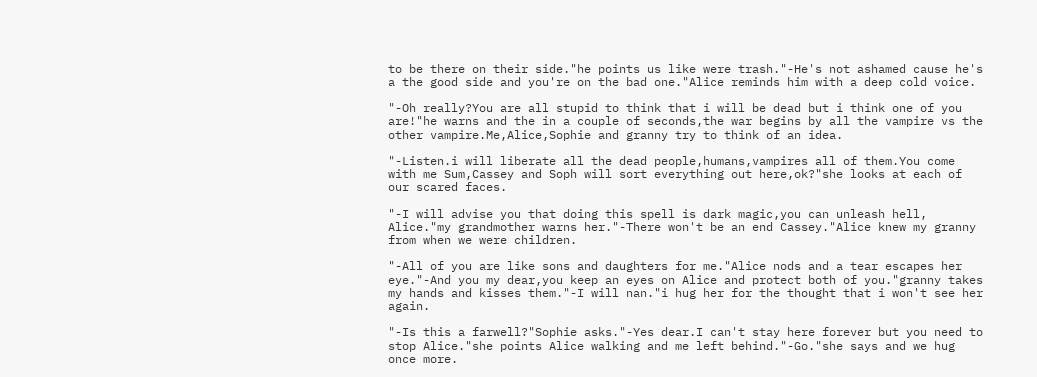to be there on their side."he points us like were trash."-He's not ashamed cause he's a the good side and you're on the bad one."Alice reminds him with a deep cold voice.

"-Oh really?You are all stupid to think that i will be dead but i think one of you are!"he warns and the in a couple of seconds,the war begins by all the vampire vs the other vampire.Me,Alice,Sophie and granny try to think of an idea.

"-Listen.i will liberate all the dead people,humans,vampires all of them.You come with me Sum,Cassey and Soph will sort everything out here,ok?"she looks at each of our scared faces.

"-I will advise you that doing this spell is dark magic,you can unleash hell, Alice."my grandmother warns her."-There won't be an end Cassey."Alice knew my granny from when we were children.

"-All of you are like sons and daughters for me."Alice nods and a tear escapes her eye."-And you my dear,you keep an eyes on Alice and protect both of you."granny takes my hands and kisses them."-I will nan."i hug her for the thought that i won't see her again.

"-Is this a farwell?"Sophie asks."-Yes dear.I can't stay here forever but you need to stop Alice."she points Alice walking and me left behind."-Go."she says and we hug once more.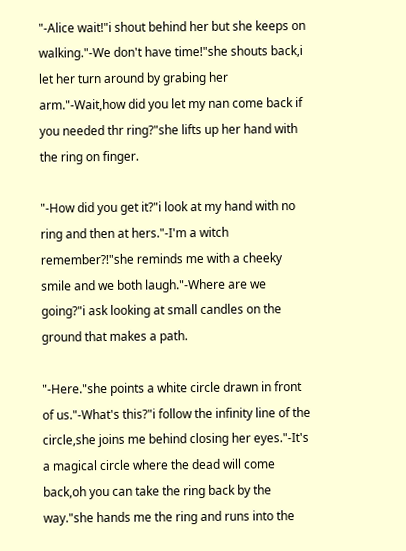"-Alice wait!"i shout behind her but she keeps on walking."-We don't have time!"she shouts back,i let her turn around by grabing her arm."-Wait,how did you let my nan come back if you needed thr ring?"she lifts up her hand with the ring on finger.

"-How did you get it?"i look at my hand with no ring and then at hers."-I'm a witch remember?!"she reminds me with a cheeky smile and we both laugh."-Where are we going?"i ask looking at small candles on the ground that makes a path.

"-Here."she points a white circle drawn in front of us."-What's this?"i follow the infinity line of the circle,she joins me behind closing her eyes."-It's a magical circle where the dead will come back,oh you can take the ring back by the way."she hands me the ring and runs into the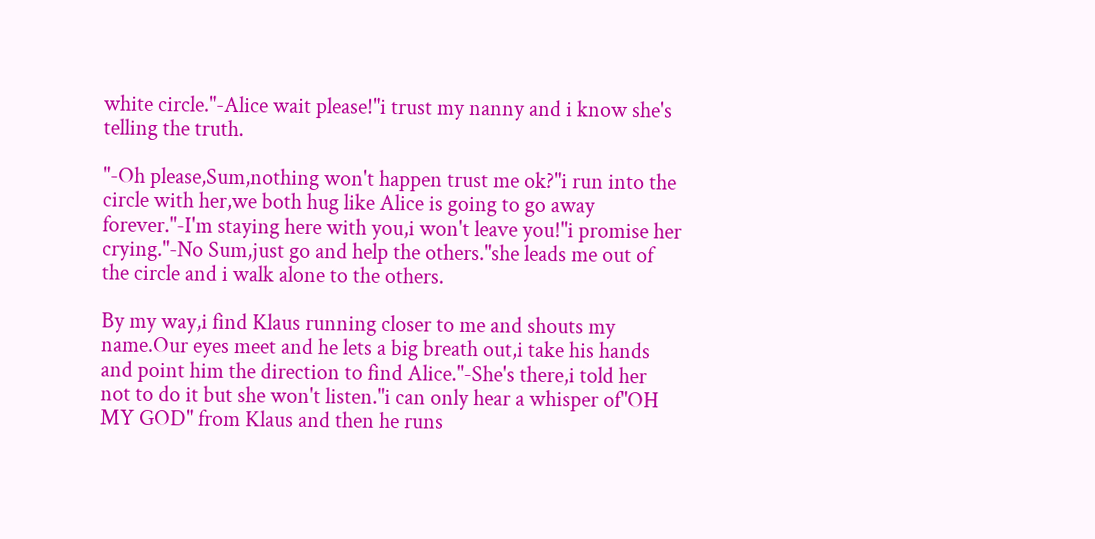white circle."-Alice wait please!"i trust my nanny and i know she's telling the truth.

"-Oh please,Sum,nothing won't happen trust me ok?"i run into the circle with her,we both hug like Alice is going to go away forever."-I'm staying here with you,i won't leave you!"i promise her crying."-No Sum,just go and help the others."she leads me out of the circle and i walk alone to the others.

By my way,i find Klaus running closer to me and shouts my name.Our eyes meet and he lets a big breath out,i take his hands and point him the direction to find Alice."-She's there,i told her not to do it but she won't listen."i can only hear a whisper of"OH MY GOD" from Klaus and then he runs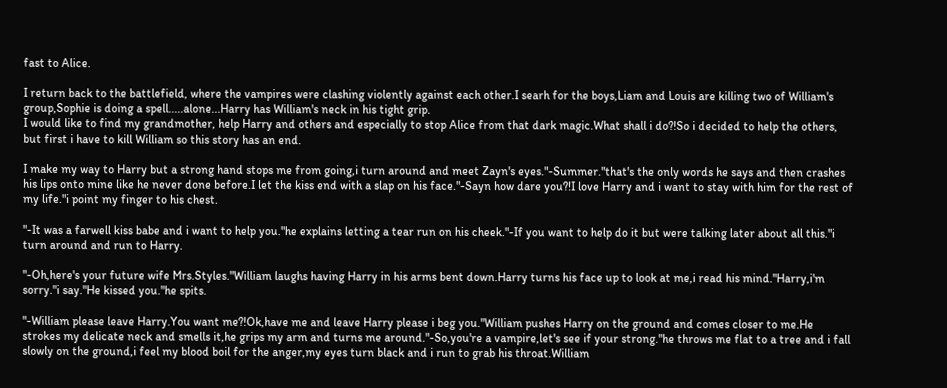fast to Alice.

I return back to the battlefield, where the vampires were clashing violently against each other.I searh for the boys,Liam and Louis are killing two of William's group,Sophie is doing a spell.....alone...Harry has William's neck in his tight grip.
I would like to find my grandmother, help Harry and others and especially to stop Alice from that dark magic.What shall i do?!So i decided to help the others, but first i have to kill William so this story has an end.

I make my way to Harry but a strong hand stops me from going,i turn around and meet Zayn's eyes."-Summer."that's the only words he says and then crashes his lips onto mine like he never done before.I let the kiss end with a slap on his face."-Sayn how dare you?!I love Harry and i want to stay with him for the rest of my life."i point my finger to his chest.

"-It was a farwell kiss babe and i want to help you."he explains letting a tear run on his cheek."-If you want to help do it but were talking later about all this."i turn around and run to Harry.

"-Oh,here's your future wife Mrs.Styles."William laughs having Harry in his arms bent down.Harry turns his face up to look at me,i read his mind."Harry,i'm sorry."i say."He kissed you."he spits.

"-William please leave Harry.You want me?!Ok,have me and leave Harry please i beg you."William pushes Harry on the ground and comes closer to me.He strokes my delicate neck and smells it,he grips my arm and turns me around."-So,you're a vampire,let's see if your strong."he throws me flat to a tree and i fall slowly on the ground,i feel my blood boil for the anger,my eyes turn black and i run to grab his throat.William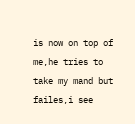is now on top of me,he tries to take my mand but failes,i see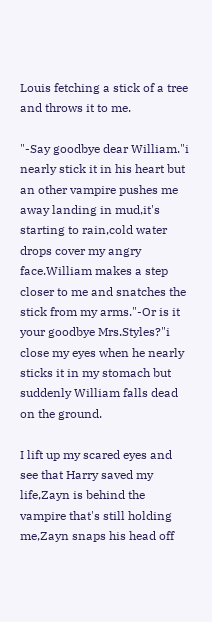Louis fetching a stick of a tree and throws it to me.

"-Say goodbye dear William."i nearly stick it in his heart but an other vampire pushes me away landing in mud,it's starting to rain,cold water drops cover my angry face.William makes a step closer to me and snatches the stick from my arms."-Or is it your goodbye Mrs.Styles?"i close my eyes when he nearly sticks it in my stomach but suddenly William falls dead on the ground.

I lift up my scared eyes and see that Harry saved my life,Zayn is behind the vampire that's still holding me,Zayn snaps his head off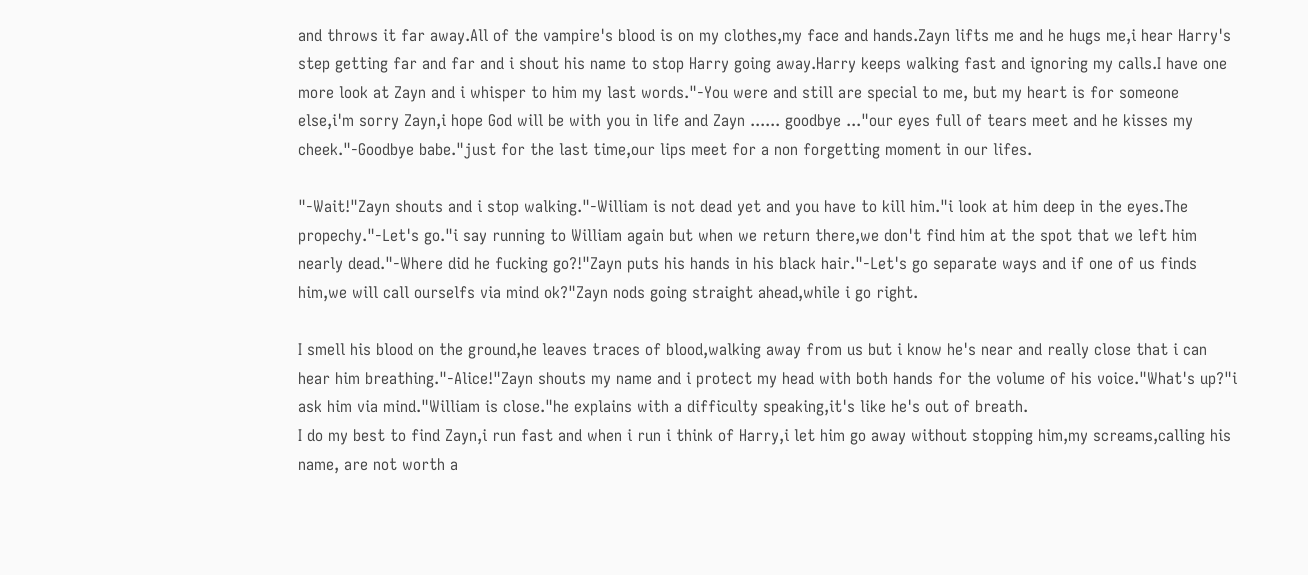and throws it far away.All of the vampire's blood is on my clothes,my face and hands.Zayn lifts me and he hugs me,i hear Harry's step getting far and far and i shout his name to stop Harry going away.Harry keeps walking fast and ignoring my calls.I have one more look at Zayn and i whisper to him my last words."-You were and still are special to me, but my heart is for someone else,i'm sorry Zayn,i hope God will be with you in life and Zayn ...... goodbye ..."our eyes full of tears meet and he kisses my cheek."-Goodbye babe."just for the last time,our lips meet for a non forgetting moment in our lifes.

"-Wait!"Zayn shouts and i stop walking."-William is not dead yet and you have to kill him."i look at him deep in the eyes.The propechy."-Let's go."i say running to William again but when we return there,we don't find him at the spot that we left him nearly dead."-Where did he fucking go?!"Zayn puts his hands in his black hair."-Let's go separate ways and if one of us finds him,we will call ourselfs via mind ok?"Zayn nods going straight ahead,while i go right.

I smell his blood on the ground,he leaves traces of blood,walking away from us but i know he's near and really close that i can hear him breathing."-Alice!"Zayn shouts my name and i protect my head with both hands for the volume of his voice."What's up?"i ask him via mind."William is close."he explains with a difficulty speaking,it's like he's out of breath.
I do my best to find Zayn,i run fast and when i run i think of Harry,i let him go away without stopping him,my screams,calling his name, are not worth a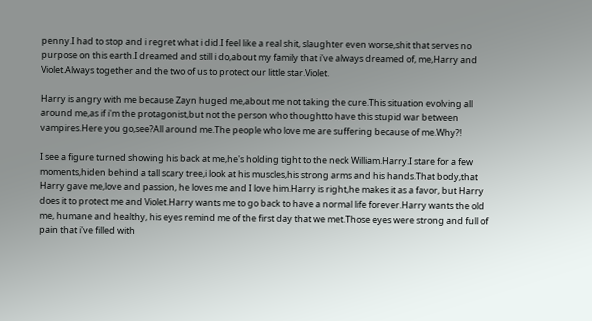penny.I had to stop and i regret what i did.I feel like a real shit, slaughter even worse,shit that serves no purpose on this earth.I dreamed and still i do,about my family that i've always dreamed of, me,Harry and Violet.Always together and the two of us to protect our little star.Violet.

Harry is angry with me because Zayn huged me,about me not taking the cure.This situation evolving all around me,as if i'm the protagonist,but not the person who thoughtto have this stupid war between vampires.Here you go,see?All around me.The people who love me are suffering because of me.Why?!

I see a figure turned showing his back at me,he's holding tight to the neck William.Harry.I stare for a few moments,hiden behind a tall scary tree,i look at his muscles,his strong arms and his hands.That body,that Harry gave me,love and passion, he loves me and I love him.Harry is right,he makes it as a favor, but Harry does it to protect me and Violet.Harry wants me to go back to have a normal life forever.Harry wants the old me, humane and healthy, his eyes remind me of the first day that we met.Those eyes were strong and full of pain that i've filled with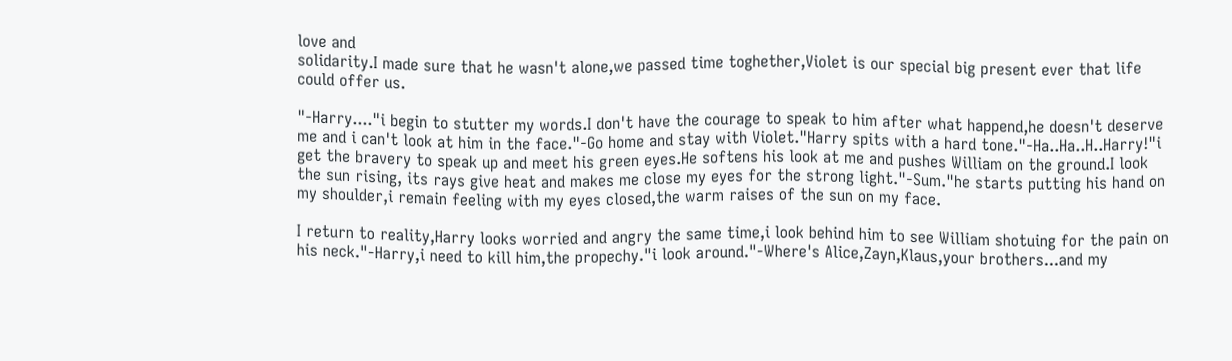love and
solidarity.I made sure that he wasn't alone,we passed time toghether,Violet is our special big present ever that life could offer us.

"-Harry...."i begin to stutter my words.I don't have the courage to speak to him after what happend,he doesn't deserve me and i can't look at him in the face."-Go home and stay with Violet."Harry spits with a hard tone."-Ha..Ha..H..Harry!"i get the bravery to speak up and meet his green eyes.He softens his look at me and pushes William on the ground.I look the sun rising, its rays give heat and makes me close my eyes for the strong light."-Sum."he starts putting his hand on my shoulder,i remain feeling with my eyes closed,the warm raises of the sun on my face.

I return to reality,Harry looks worried and angry the same time,i look behind him to see William shotuing for the pain on his neck."-Harry,i need to kill him,the propechy."i look around."-Where's Alice,Zayn,Klaus,your brothers...and my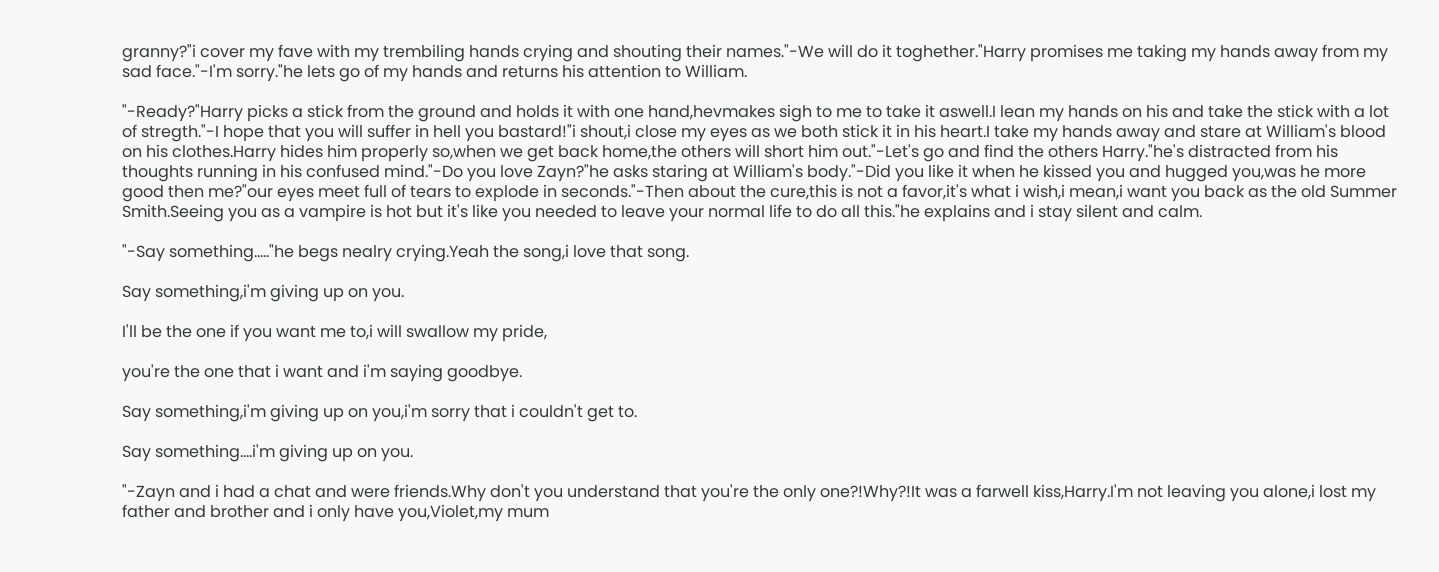granny?"i cover my fave with my trembiling hands crying and shouting their names."-We will do it toghether."Harry promises me taking my hands away from my sad face."-I'm sorry."he lets go of my hands and returns his attention to William.

"-Ready?"Harry picks a stick from the ground and holds it with one hand,hevmakes sigh to me to take it aswell.I lean my hands on his and take the stick with a lot of stregth."-I hope that you will suffer in hell you bastard!"i shout,i close my eyes as we both stick it in his heart.I take my hands away and stare at William's blood on his clothes.Harry hides him properly so,when we get back home,the others will short him out."-Let's go and find the others Harry."he's distracted from his thoughts running in his confused mind."-Do you love Zayn?"he asks staring at William's body."-Did you like it when he kissed you and hugged you,was he more good then me?"our eyes meet full of tears to explode in seconds."-Then about the cure,this is not a favor,it's what i wish,i mean,i want you back as the old Summer Smith.Seeing you as a vampire is hot but it's like you needed to leave your normal life to do all this."he explains and i stay silent and calm.

"-Say something....."he begs nealry crying.Yeah the song,i love that song.

Say something,i'm giving up on you.

I'll be the one if you want me to,i will swallow my pride,

you're the one that i want and i'm saying goodbye.

Say something,i'm giving up on you,i'm sorry that i couldn't get to.

Say something....i'm giving up on you.

"-Zayn and i had a chat and were friends.Why don't you understand that you're the only one?!Why?!It was a farwell kiss,Harry.I'm not leaving you alone,i lost my father and brother and i only have you,Violet,my mum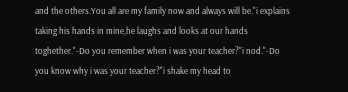and the others.You all are my family now and always will be."i explains taking his hands in mine,he laughs and looks at our hands toghether."-Do you remember when i was your teacher?"i nod."-Do you know why i was your teacher?"i shake my head to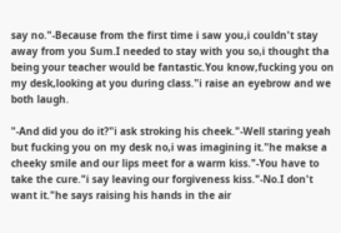say no."-Because from the first time i saw you,i couldn't stay away from you Sum.I needed to stay with you so,i thought tha being your teacher would be fantastic.You know,fucking you on my desk,looking at you during class."i raise an eyebrow and we both laugh.

"-And did you do it?"i ask stroking his cheek."-Well staring yeah but fucking you on my desk no,i was imagining it."he makse a cheeky smile and our lips meet for a warm kiss."-You have to take the cure."i say leaving our forgiveness kiss."-No.I don't want it."he says raising his hands in the air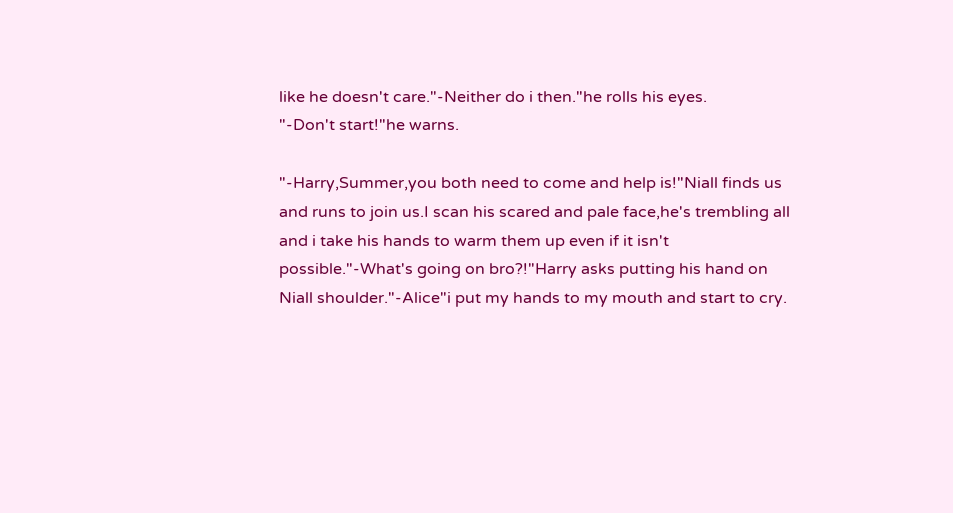like he doesn't care."-Neither do i then."he rolls his eyes.
"-Don't start!"he warns.

"-Harry,Summer,you both need to come and help is!"Niall finds us and runs to join us.I scan his scared and pale face,he's trembling all and i take his hands to warm them up even if it isn't possible."-What's going on bro?!"Harry asks putting his hand on Niall shoulder."-Alice"i put my hands to my mouth and start to cry.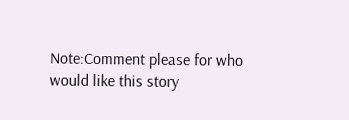Note:Comment please for who would like this story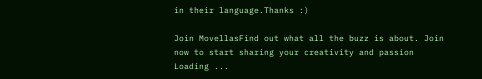in their language.Thanks :)

Join MovellasFind out what all the buzz is about. Join now to start sharing your creativity and passion
Loading ...